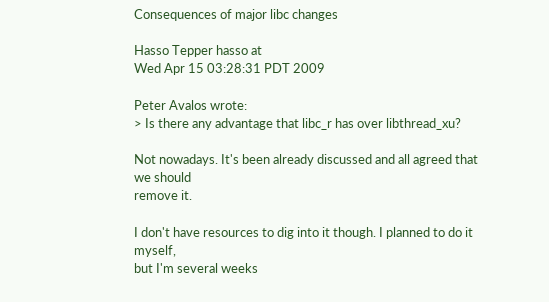Consequences of major libc changes

Hasso Tepper hasso at
Wed Apr 15 03:28:31 PDT 2009

Peter Avalos wrote:
> Is there any advantage that libc_r has over libthread_xu?

Not nowadays. It's been already discussed and all agreed that we should
remove it.

I don't have resources to dig into it though. I planned to do it myself,
but I'm several weeks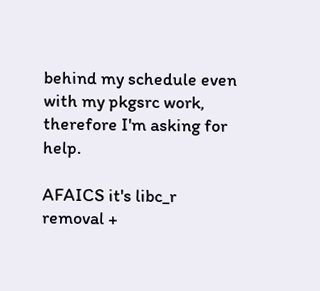behind my schedule even with my pkgsrc work,
therefore I'm asking for help.

AFAICS it's libc_r removal +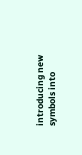introducing new symbols into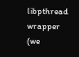libpthread
wrapper (we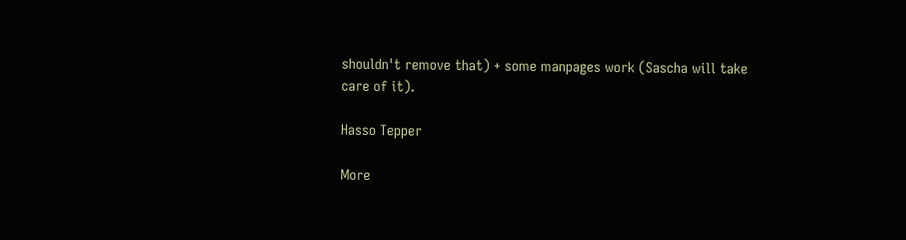shouldn't remove that) + some manpages work (Sascha will take
care of it).

Hasso Tepper

More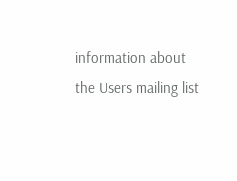information about the Users mailing list